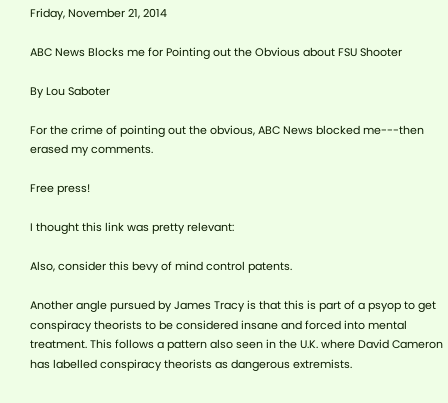Friday, November 21, 2014

ABC News Blocks me for Pointing out the Obvious about FSU Shooter

By Lou Saboter

For the crime of pointing out the obvious, ABC News blocked me---then erased my comments.

Free press!

I thought this link was pretty relevant:

Also, consider this bevy of mind control patents.

Another angle pursued by James Tracy is that this is part of a psyop to get conspiracy theorists to be considered insane and forced into mental treatment. This follows a pattern also seen in the U.K. where David Cameron has labelled conspiracy theorists as dangerous extremists.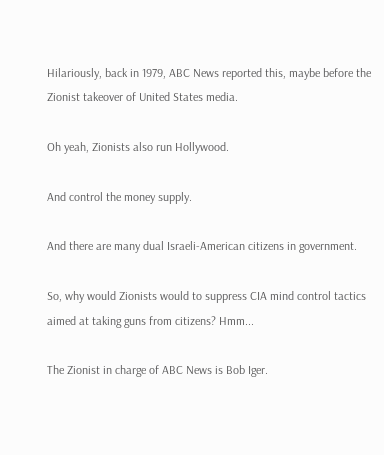Hilariously, back in 1979, ABC News reported this, maybe before the Zionist takeover of United States media.

Oh yeah, Zionists also run Hollywood.

And control the money supply.

And there are many dual Israeli-American citizens in government.

So, why would Zionists would to suppress CIA mind control tactics aimed at taking guns from citizens? Hmm...

The Zionist in charge of ABC News is Bob Iger.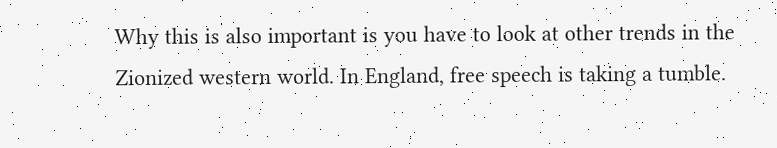Why this is also important is you have to look at other trends in the Zionized western world. In England, free speech is taking a tumble.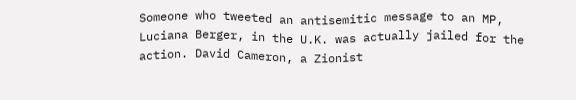Someone who tweeted an antisemitic message to an MP, Luciana Berger, in the U.K. was actually jailed for the action. David Cameron, a Zionist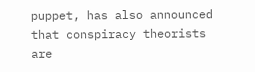puppet, has also announced that conspiracy theorists are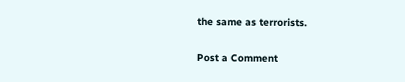the same as terrorists.

Post a Comment